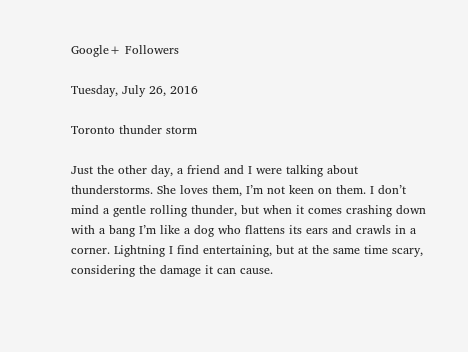Google+ Followers

Tuesday, July 26, 2016

Toronto thunder storm

Just the other day, a friend and I were talking about thunderstorms. She loves them, I’m not keen on them. I don’t mind a gentle rolling thunder, but when it comes crashing down with a bang I’m like a dog who flattens its ears and crawls in a corner. Lightning I find entertaining, but at the same time scary, considering the damage it can cause.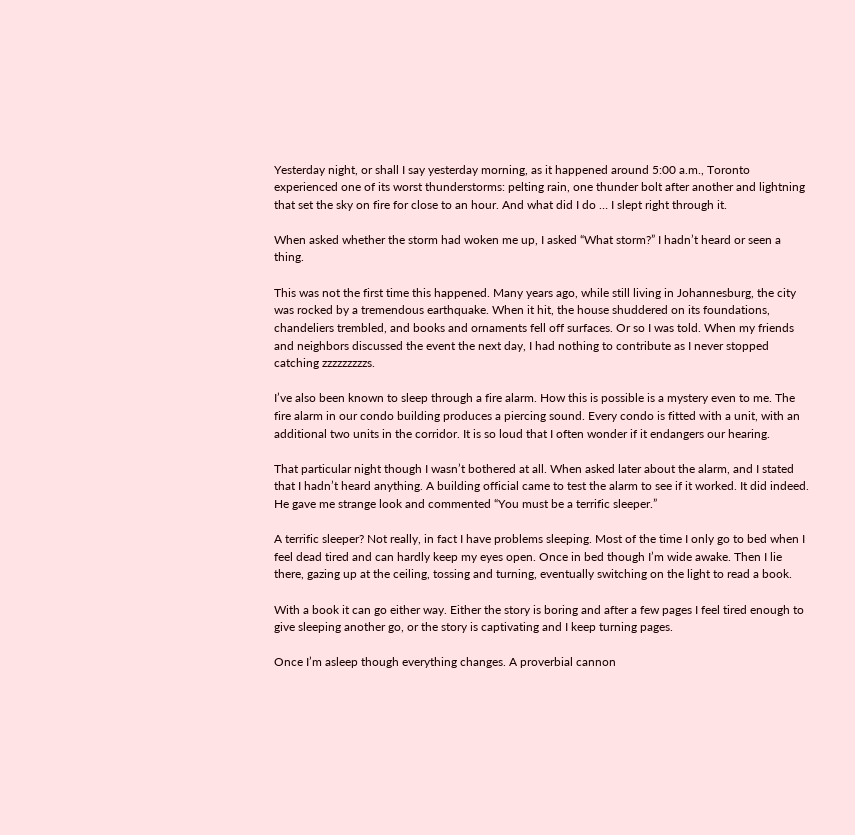Yesterday night, or shall I say yesterday morning, as it happened around 5:00 a.m., Toronto experienced one of its worst thunderstorms: pelting rain, one thunder bolt after another and lightning that set the sky on fire for close to an hour. And what did I do … I slept right through it.

When asked whether the storm had woken me up, I asked “What storm?” I hadn’t heard or seen a thing.

This was not the first time this happened. Many years ago, while still living in Johannesburg, the city was rocked by a tremendous earthquake. When it hit, the house shuddered on its foundations, chandeliers trembled, and books and ornaments fell off surfaces. Or so I was told. When my friends and neighbors discussed the event the next day, I had nothing to contribute as I never stopped catching zzzzzzzzzs.

I’ve also been known to sleep through a fire alarm. How this is possible is a mystery even to me. The fire alarm in our condo building produces a piercing sound. Every condo is fitted with a unit, with an additional two units in the corridor. It is so loud that I often wonder if it endangers our hearing.

That particular night though I wasn’t bothered at all. When asked later about the alarm, and I stated that I hadn’t heard anything. A building official came to test the alarm to see if it worked. It did indeed. He gave me strange look and commented “You must be a terrific sleeper.”

A terrific sleeper? Not really, in fact I have problems sleeping. Most of the time I only go to bed when I feel dead tired and can hardly keep my eyes open. Once in bed though I’m wide awake. Then I lie there, gazing up at the ceiling, tossing and turning, eventually switching on the light to read a book.

With a book it can go either way. Either the story is boring and after a few pages I feel tired enough to give sleeping another go, or the story is captivating and I keep turning pages.

Once I’m asleep though everything changes. A proverbial cannon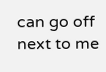can go off next to me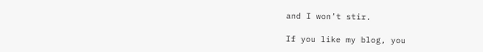and I won’t stir.

If you like my blog, you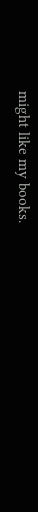might like my books.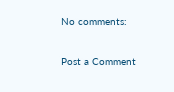No comments:

Post a Comment